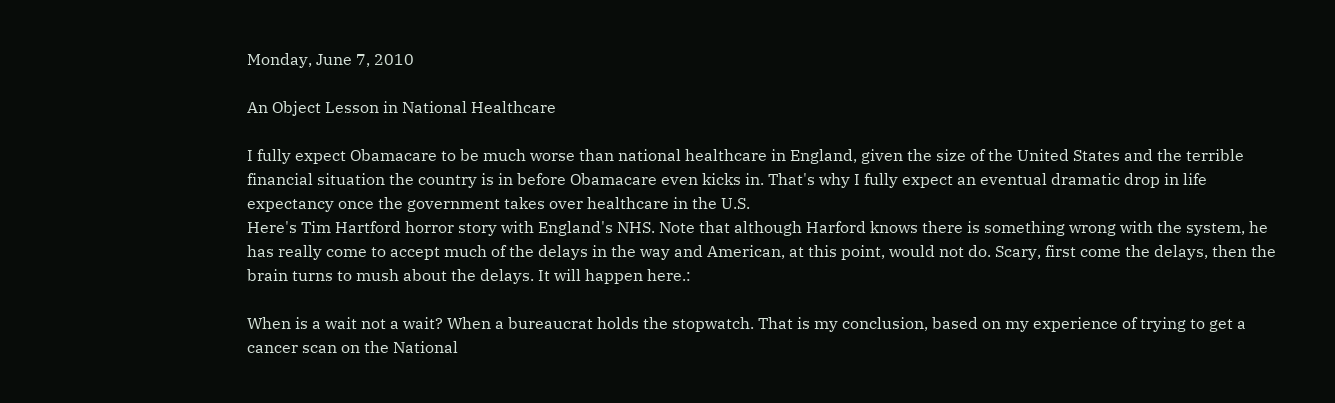Monday, June 7, 2010

An Object Lesson in National Healthcare

I fully expect Obamacare to be much worse than national healthcare in England, given the size of the United States and the terrible financial situation the country is in before Obamacare even kicks in. That's why I fully expect an eventual dramatic drop in life expectancy once the government takes over healthcare in the U.S.
Here's Tim Hartford horror story with England's NHS. Note that although Harford knows there is something wrong with the system, he has really come to accept much of the delays in the way and American, at this point, would not do. Scary, first come the delays, then the brain turns to mush about the delays. It will happen here.:

When is a wait not a wait? When a bureaucrat holds the stopwatch. That is my conclusion, based on my experience of trying to get a cancer scan on the National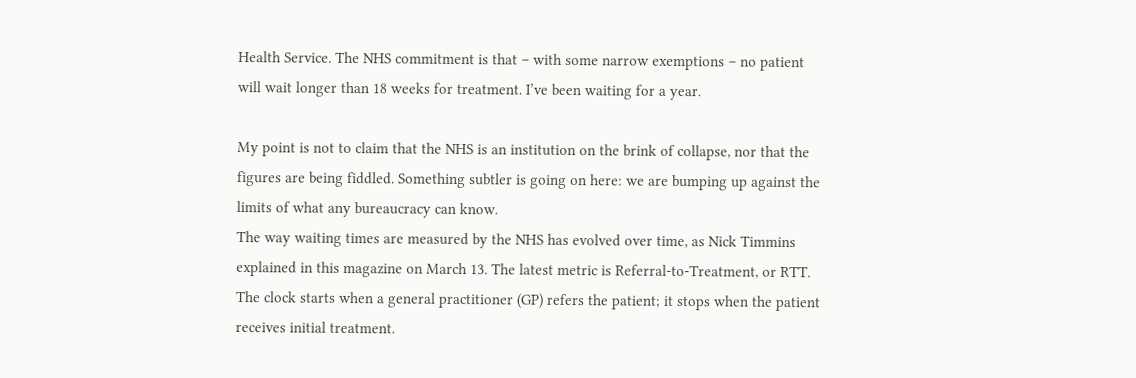Health Service. The NHS commitment is that – with some narrow exemptions – no patient will wait longer than 18 weeks for treatment. I’ve been waiting for a year.

My point is not to claim that the NHS is an institution on the brink of collapse, nor that the figures are being fiddled. Something subtler is going on here: we are bumping up against the limits of what any bureaucracy can know.
The way waiting times are measured by the NHS has evolved over time, as Nick Timmins explained in this magazine on March 13. The latest metric is Referral-to-Treatment, or RTT. The clock starts when a general practitioner (GP) refers the patient; it stops when the patient receives initial treatment.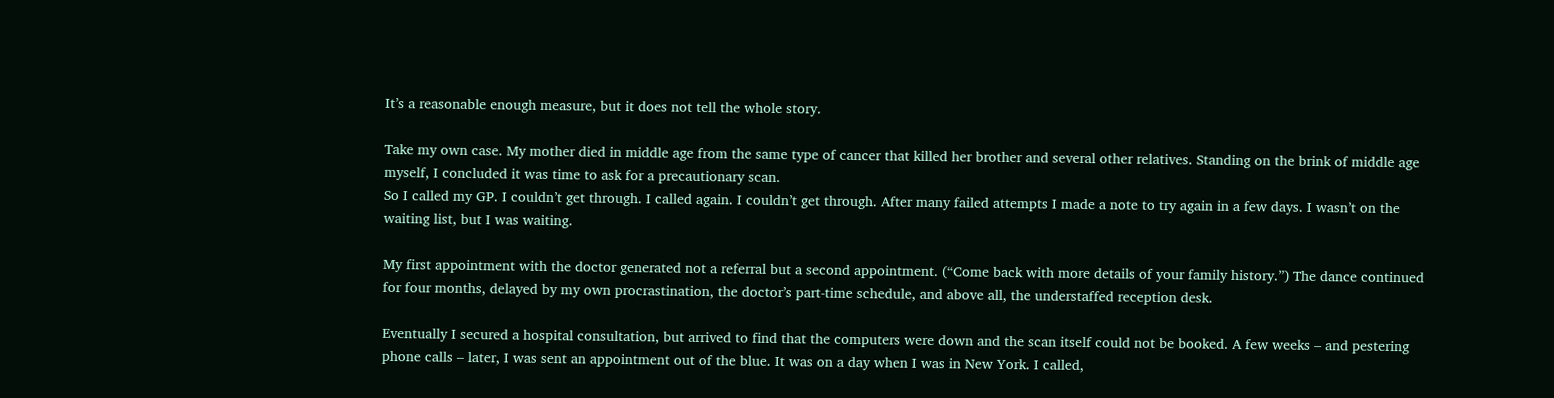It’s a reasonable enough measure, but it does not tell the whole story.

Take my own case. My mother died in middle age from the same type of cancer that killed her brother and several other relatives. Standing on the brink of middle age myself, I concluded it was time to ask for a precautionary scan.
So I called my GP. I couldn’t get through. I called again. I couldn’t get through. After many failed attempts I made a note to try again in a few days. I wasn’t on the waiting list, but I was waiting.

My first appointment with the doctor generated not a referral but a second appointment. (“Come back with more details of your family history.”) The dance continued for four months, delayed by my own procrastination, the doctor’s part-time schedule, and above all, the understaffed reception desk.

Eventually I secured a hospital consultation, but arrived to find that the computers were down and the scan itself could not be booked. A few weeks – and pestering phone calls – later, I was sent an appointment out of the blue. It was on a day when I was in New York. I called,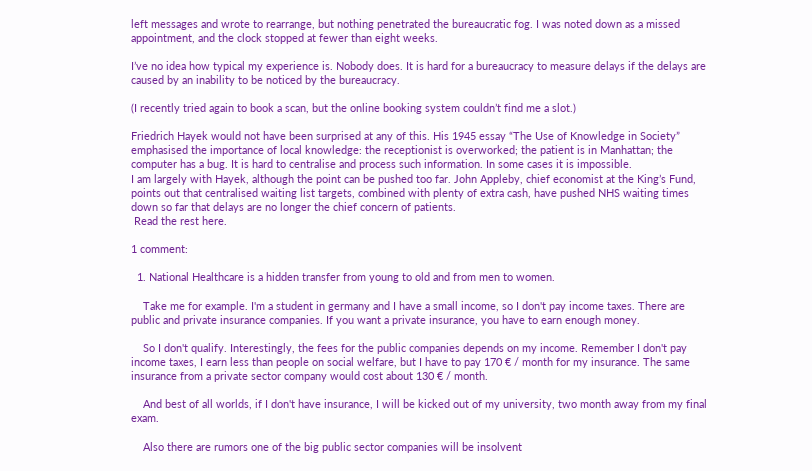left messages and wrote to rearrange, but nothing penetrated the bureaucratic fog. I was noted down as a missed appointment, and the clock stopped at fewer than eight weeks.

I’ve no idea how typical my experience is. Nobody does. It is hard for a bureaucracy to measure delays if the delays are caused by an inability to be noticed by the bureaucracy.

(I recently tried again to book a scan, but the online booking system couldn’t find me a slot.)

Friedrich Hayek would not have been surprised at any of this. His 1945 essay “The Use of Knowledge in Society” emphasised the importance of local knowledge: the receptionist is overworked; the patient is in Manhattan; the computer has a bug. It is hard to centralise and process such information. In some cases it is impossible.
I am largely with Hayek, although the point can be pushed too far. John Appleby, chief economist at the King’s Fund, points out that centralised waiting list targets, combined with plenty of extra cash, have pushed NHS waiting times down so far that delays are no longer the chief concern of patients.
 Read the rest here.

1 comment:

  1. National Healthcare is a hidden transfer from young to old and from men to women.

    Take me for example. I'm a student in germany and I have a small income, so I don't pay income taxes. There are public and private insurance companies. If you want a private insurance, you have to earn enough money.

    So I don't qualify. Interestingly, the fees for the public companies depends on my income. Remember I don't pay income taxes, I earn less than people on social welfare, but I have to pay 170 € / month for my insurance. The same insurance from a private sector company would cost about 130 € / month.

    And best of all worlds, if I don't have insurance, I will be kicked out of my university, two month away from my final exam.

    Also there are rumors one of the big public sector companies will be insolvent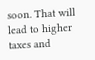soon. That will lead to higher taxes and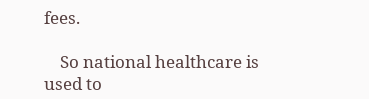fees.

    So national healthcare is used to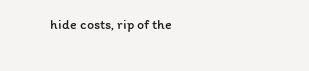hide costs, rip of the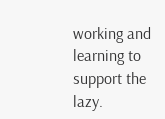working and learning to support the lazy.